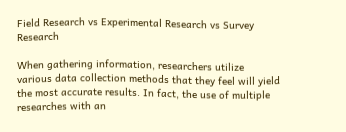Field Research vs Experimental Research vs Survey Research

When gathering information, researchers utilize various data collection methods that they feel will yield the most accurate results. In fact, the use of multiple researches with an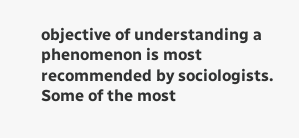objective of understanding a phenomenon is most recommended by sociologists.  Some of the most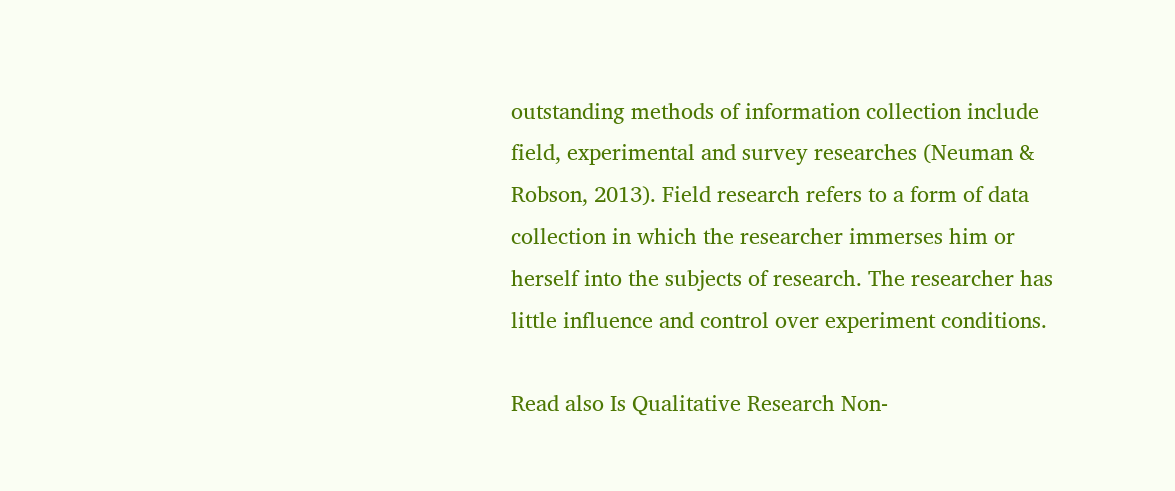outstanding methods of information collection include field, experimental and survey researches (Neuman & Robson, 2013). Field research refers to a form of data collection in which the researcher immerses him or herself into the subjects of research. The researcher has little influence and control over experiment conditions.

Read also Is Qualitative Research Non-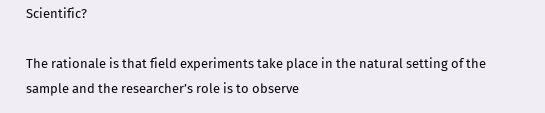Scientific?

The rationale is that field experiments take place in the natural setting of the sample and the researcher’s role is to observe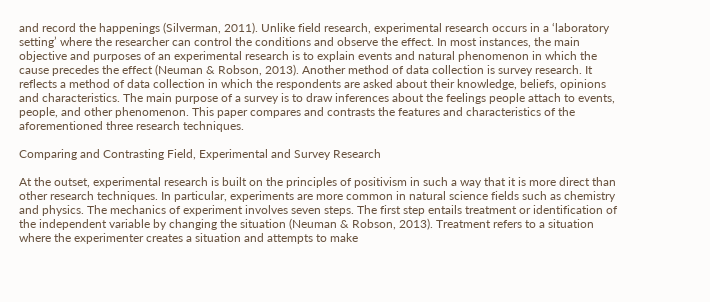and record the happenings (Silverman, 2011). Unlike field research, experimental research occurs in a ‘laboratory setting’ where the researcher can control the conditions and observe the effect. In most instances, the main objective and purposes of an experimental research is to explain events and natural phenomenon in which the cause precedes the effect (Neuman & Robson, 2013). Another method of data collection is survey research. It reflects a method of data collection in which the respondents are asked about their knowledge, beliefs, opinions and characteristics. The main purpose of a survey is to draw inferences about the feelings people attach to events, people, and other phenomenon. This paper compares and contrasts the features and characteristics of the aforementioned three research techniques.

Comparing and Contrasting Field, Experimental and Survey Research

At the outset, experimental research is built on the principles of positivism in such a way that it is more direct than other research techniques. In particular, experiments are more common in natural science fields such as chemistry and physics. The mechanics of experiment involves seven steps. The first step entails treatment or identification of the independent variable by changing the situation (Neuman & Robson, 2013). Treatment refers to a situation where the experimenter creates a situation and attempts to make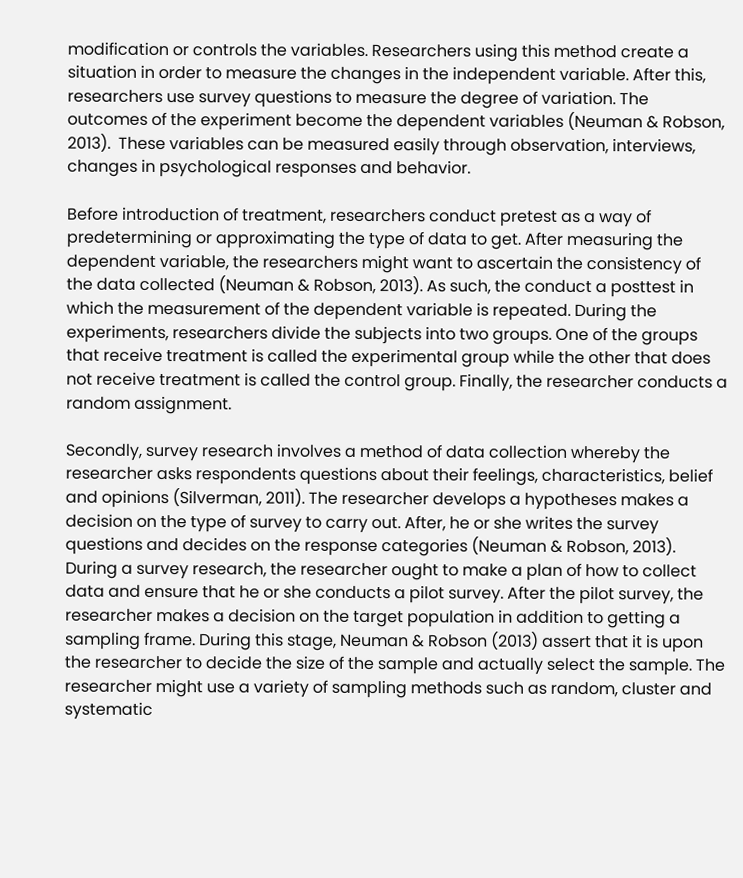modification or controls the variables. Researchers using this method create a situation in order to measure the changes in the independent variable. After this, researchers use survey questions to measure the degree of variation. The outcomes of the experiment become the dependent variables (Neuman & Robson, 2013).  These variables can be measured easily through observation, interviews, changes in psychological responses and behavior.

Before introduction of treatment, researchers conduct pretest as a way of predetermining or approximating the type of data to get. After measuring the dependent variable, the researchers might want to ascertain the consistency of the data collected (Neuman & Robson, 2013). As such, the conduct a posttest in which the measurement of the dependent variable is repeated. During the experiments, researchers divide the subjects into two groups. One of the groups that receive treatment is called the experimental group while the other that does not receive treatment is called the control group. Finally, the researcher conducts a random assignment.

Secondly, survey research involves a method of data collection whereby the researcher asks respondents questions about their feelings, characteristics, belief and opinions (Silverman, 2011). The researcher develops a hypotheses makes a decision on the type of survey to carry out. After, he or she writes the survey questions and decides on the response categories (Neuman & Robson, 2013). During a survey research, the researcher ought to make a plan of how to collect data and ensure that he or she conducts a pilot survey. After the pilot survey, the researcher makes a decision on the target population in addition to getting a sampling frame. During this stage, Neuman & Robson (2013) assert that it is upon the researcher to decide the size of the sample and actually select the sample. The researcher might use a variety of sampling methods such as random, cluster and systematic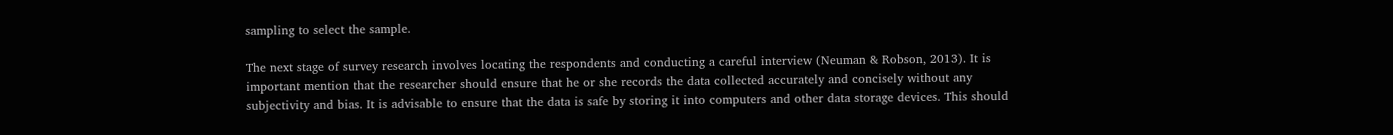sampling to select the sample.

The next stage of survey research involves locating the respondents and conducting a careful interview (Neuman & Robson, 2013). It is important mention that the researcher should ensure that he or she records the data collected accurately and concisely without any subjectivity and bias. It is advisable to ensure that the data is safe by storing it into computers and other data storage devices. This should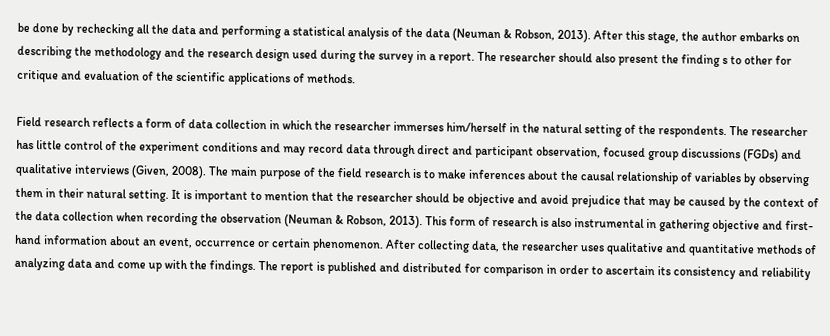be done by rechecking all the data and performing a statistical analysis of the data (Neuman & Robson, 2013). After this stage, the author embarks on describing the methodology and the research design used during the survey in a report. The researcher should also present the finding s to other for critique and evaluation of the scientific applications of methods.

Field research reflects a form of data collection in which the researcher immerses him/herself in the natural setting of the respondents. The researcher has little control of the experiment conditions and may record data through direct and participant observation, focused group discussions (FGDs) and qualitative interviews (Given, 2008). The main purpose of the field research is to make inferences about the causal relationship of variables by observing them in their natural setting. It is important to mention that the researcher should be objective and avoid prejudice that may be caused by the context of the data collection when recording the observation (Neuman & Robson, 2013). This form of research is also instrumental in gathering objective and first-hand information about an event, occurrence or certain phenomenon. After collecting data, the researcher uses qualitative and quantitative methods of analyzing data and come up with the findings. The report is published and distributed for comparison in order to ascertain its consistency and reliability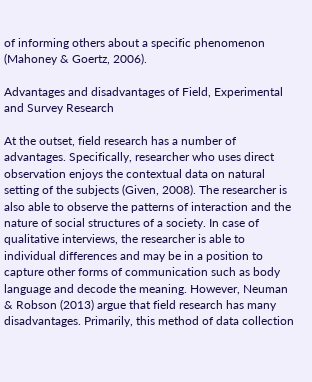of informing others about a specific phenomenon (Mahoney & Goertz, 2006).

Advantages and disadvantages of Field, Experimental and Survey Research

At the outset, field research has a number of advantages. Specifically, researcher who uses direct observation enjoys the contextual data on natural setting of the subjects (Given, 2008). The researcher is also able to observe the patterns of interaction and the nature of social structures of a society. In case of qualitative interviews, the researcher is able to individual differences and may be in a position to capture other forms of communication such as body language and decode the meaning. However, Neuman & Robson (2013) argue that field research has many disadvantages. Primarily, this method of data collection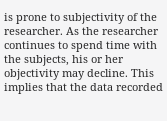is prone to subjectivity of the researcher. As the researcher continues to spend time with the subjects, his or her objectivity may decline. This implies that the data recorded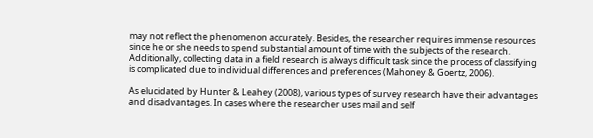may not reflect the phenomenon accurately. Besides, the researcher requires immense resources since he or she needs to spend substantial amount of time with the subjects of the research. Additionally, collecting data in a field research is always difficult task since the process of classifying is complicated due to individual differences and preferences (Mahoney & Goertz, 2006).

As elucidated by Hunter & Leahey (2008), various types of survey research have their advantages and disadvantages. In cases where the researcher uses mail and self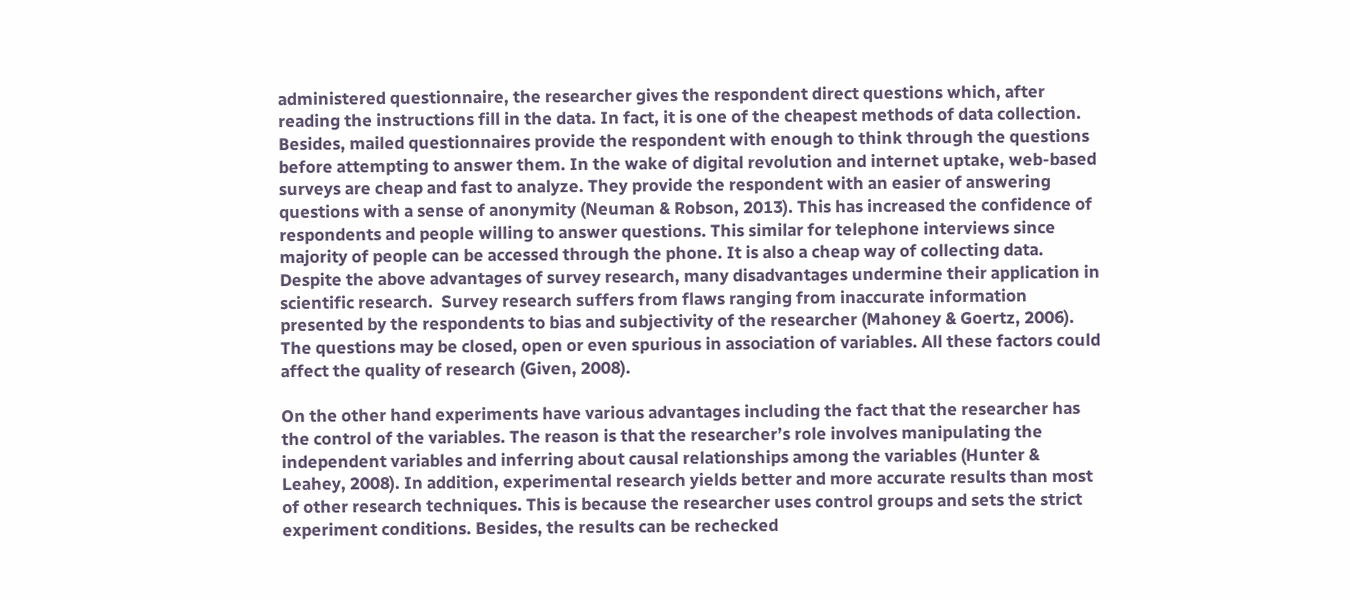administered questionnaire, the researcher gives the respondent direct questions which, after reading the instructions fill in the data. In fact, it is one of the cheapest methods of data collection. Besides, mailed questionnaires provide the respondent with enough to think through the questions before attempting to answer them. In the wake of digital revolution and internet uptake, web-based surveys are cheap and fast to analyze. They provide the respondent with an easier of answering questions with a sense of anonymity (Neuman & Robson, 2013). This has increased the confidence of respondents and people willing to answer questions. This similar for telephone interviews since majority of people can be accessed through the phone. It is also a cheap way of collecting data. Despite the above advantages of survey research, many disadvantages undermine their application in scientific research.  Survey research suffers from flaws ranging from inaccurate information presented by the respondents to bias and subjectivity of the researcher (Mahoney & Goertz, 2006). The questions may be closed, open or even spurious in association of variables. All these factors could affect the quality of research (Given, 2008).

On the other hand experiments have various advantages including the fact that the researcher has the control of the variables. The reason is that the researcher’s role involves manipulating the independent variables and inferring about causal relationships among the variables (Hunter & Leahey, 2008). In addition, experimental research yields better and more accurate results than most of other research techniques. This is because the researcher uses control groups and sets the strict experiment conditions. Besides, the results can be rechecked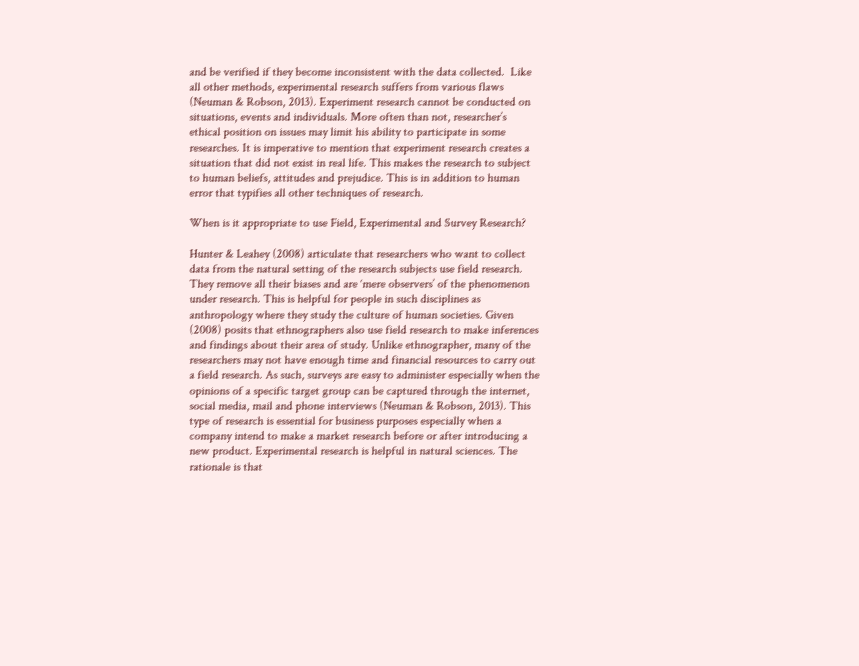and be verified if they become inconsistent with the data collected.  Like all other methods, experimental research suffers from various flaws (Neuman & Robson, 2013). Experiment research cannot be conducted on situations, events and individuals. More often than not, researcher’s ethical position on issues may limit his ability to participate in some researches. It is imperative to mention that experiment research creates a situation that did not exist in real life. This makes the research to subject to human beliefs, attitudes and prejudice. This is in addition to human error that typifies all other techniques of research.

When is it appropriate to use Field, Experimental and Survey Research?

Hunter & Leahey (2008) articulate that researchers who want to collect data from the natural setting of the research subjects use field research. They remove all their biases and are ‘mere observers’ of the phenomenon under research. This is helpful for people in such disciplines as anthropology where they study the culture of human societies. Given (2008) posits that ethnographers also use field research to make inferences and findings about their area of study. Unlike ethnographer, many of the researchers may not have enough time and financial resources to carry out a field research. As such, surveys are easy to administer especially when the opinions of a specific target group can be captured through the internet, social media, mail and phone interviews (Neuman & Robson, 2013). This type of research is essential for business purposes especially when a company intend to make a market research before or after introducing a new product. Experimental research is helpful in natural sciences. The rationale is that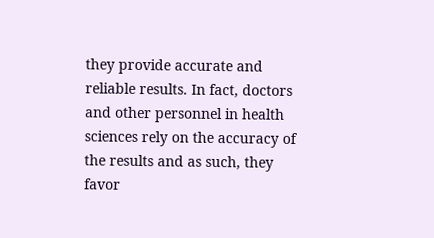they provide accurate and reliable results. In fact, doctors and other personnel in health sciences rely on the accuracy of the results and as such, they favor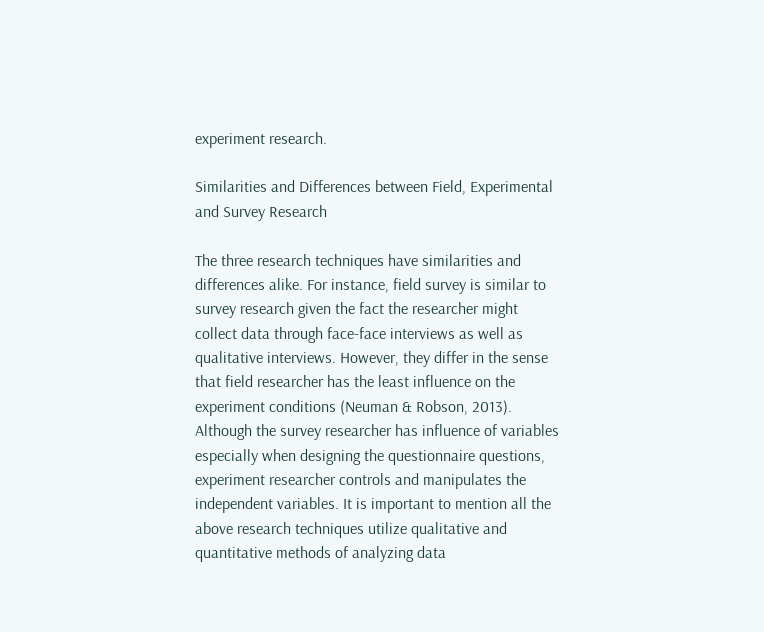experiment research.

Similarities and Differences between Field, Experimental and Survey Research

The three research techniques have similarities and differences alike. For instance, field survey is similar to survey research given the fact the researcher might collect data through face-face interviews as well as qualitative interviews. However, they differ in the sense that field researcher has the least influence on the experiment conditions (Neuman & Robson, 2013). Although the survey researcher has influence of variables especially when designing the questionnaire questions, experiment researcher controls and manipulates the independent variables. It is important to mention all the above research techniques utilize qualitative and quantitative methods of analyzing data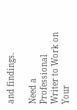and findings.

Need a Professional Writer to Work on Your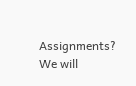Assignments? We will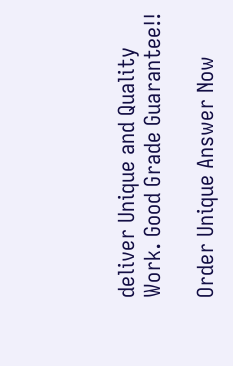deliver Unique and Quality Work. Good Grade Guarantee!!

Order Unique Answer Now